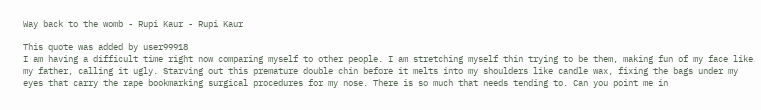Way back to the womb - Rupi Kaur - Rupi Kaur

This quote was added by user99918
I am having a difficult time right now comparing myself to other people. I am stretching myself thin trying to be them, making fun of my face like my father, calling it ugly. Starving out this premature double chin before it melts into my shoulders like candle wax, fixing the bags under my eyes that carry the rape bookmarking surgical procedures for my nose. There is so much that needs tending to. Can you point me in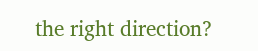the right direction?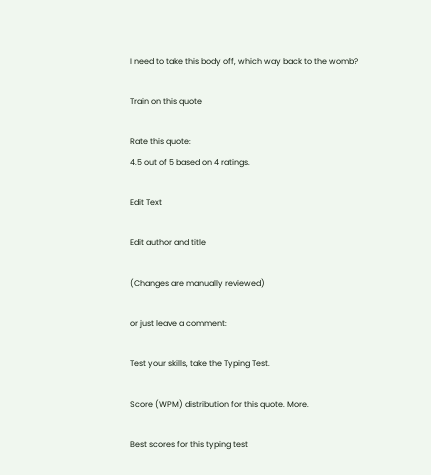I need to take this body off, which way back to the womb?

Train on this quote

Rate this quote:
4.5 out of 5 based on 4 ratings.

Edit Text

Edit author and title

(Changes are manually reviewed)

or just leave a comment:

Test your skills, take the Typing Test.

Score (WPM) distribution for this quote. More.

Best scores for this typing test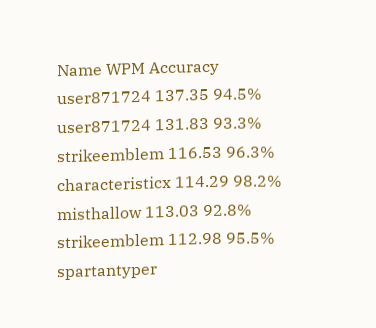Name WPM Accuracy
user871724 137.35 94.5%
user871724 131.83 93.3%
strikeemblem 116.53 96.3%
characteristicx 114.29 98.2%
misthallow 113.03 92.8%
strikeemblem 112.98 95.5%
spartantyper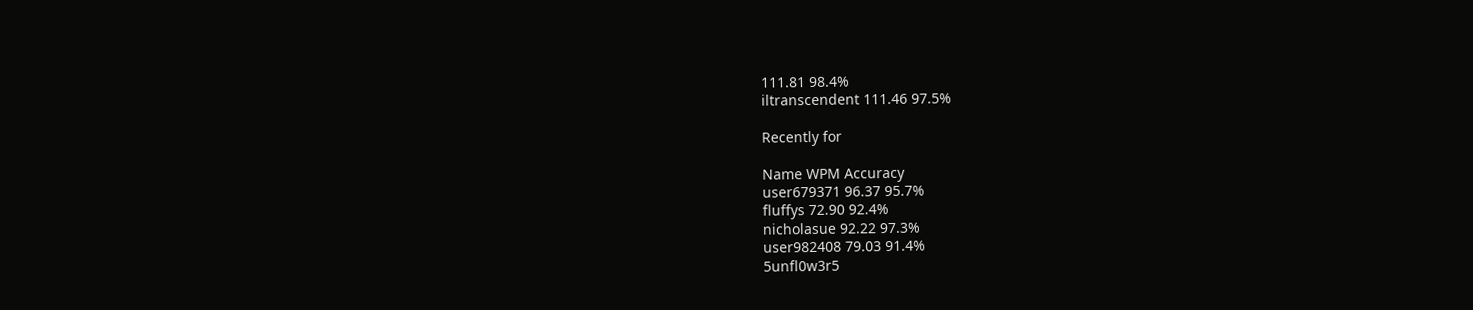111.81 98.4%
iltranscendent 111.46 97.5%

Recently for

Name WPM Accuracy
user679371 96.37 95.7%
fluffys 72.90 92.4%
nicholasue 92.22 97.3%
user982408 79.03 91.4%
5unfl0w3r5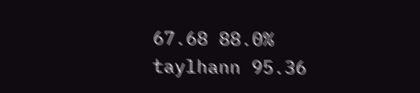67.68 88.0%
taylhann 95.36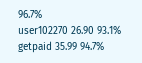96.7%
user102270 26.90 93.1%
getpaid 35.99 94.7%